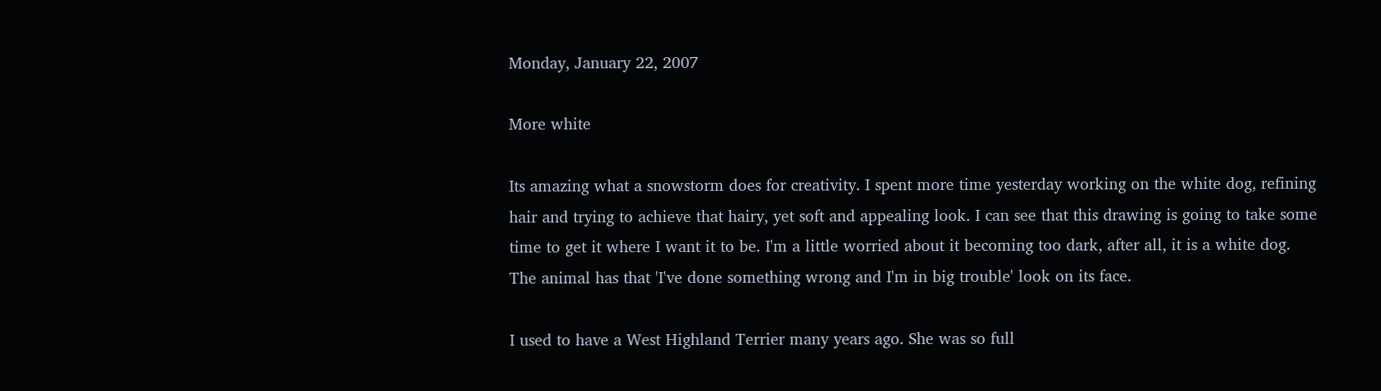Monday, January 22, 2007

More white

Its amazing what a snowstorm does for creativity. I spent more time yesterday working on the white dog, refining hair and trying to achieve that hairy, yet soft and appealing look. I can see that this drawing is going to take some time to get it where I want it to be. I'm a little worried about it becoming too dark, after all, it is a white dog. The animal has that 'I've done something wrong and I'm in big trouble' look on its face.

I used to have a West Highland Terrier many years ago. She was so full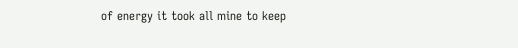of energy it took all mine to keep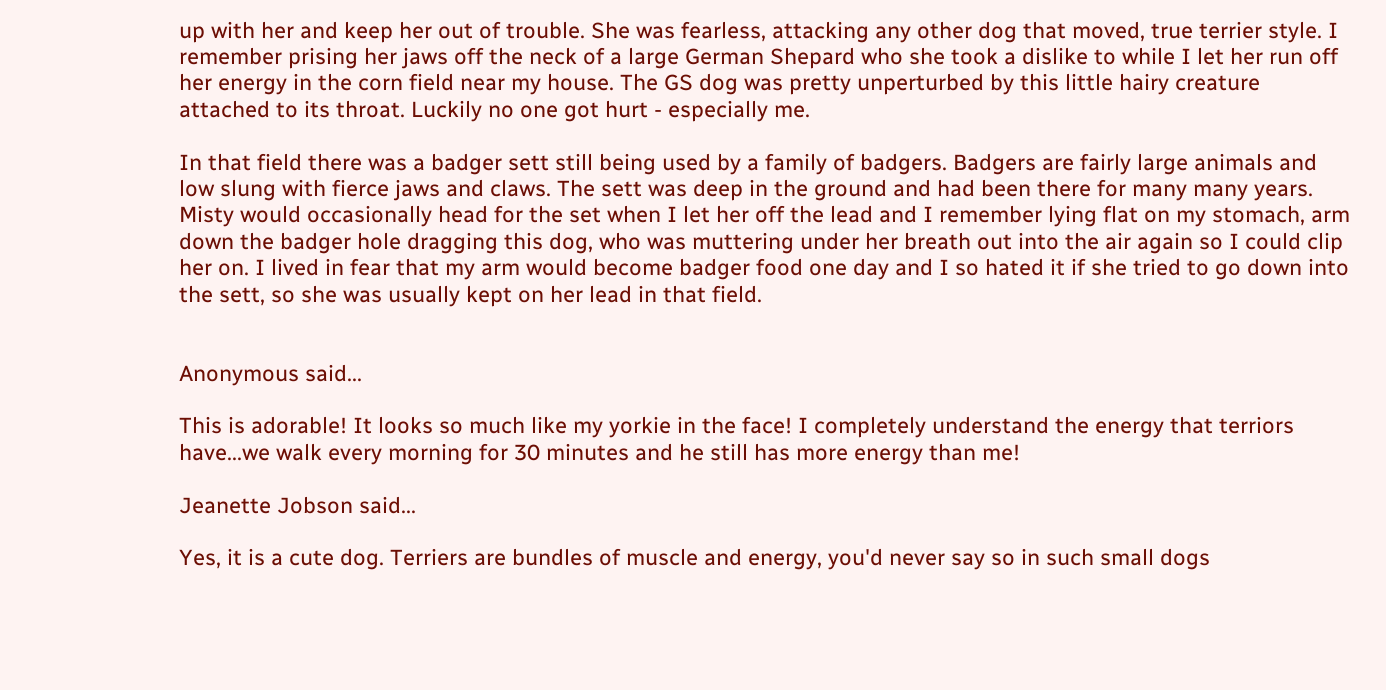up with her and keep her out of trouble. She was fearless, attacking any other dog that moved, true terrier style. I remember prising her jaws off the neck of a large German Shepard who she took a dislike to while I let her run off her energy in the corn field near my house. The GS dog was pretty unperturbed by this little hairy creature attached to its throat. Luckily no one got hurt - especially me.

In that field there was a badger sett still being used by a family of badgers. Badgers are fairly large animals and low slung with fierce jaws and claws. The sett was deep in the ground and had been there for many many years. Misty would occasionally head for the set when I let her off the lead and I remember lying flat on my stomach, arm down the badger hole dragging this dog, who was muttering under her breath out into the air again so I could clip her on. I lived in fear that my arm would become badger food one day and I so hated it if she tried to go down into the sett, so she was usually kept on her lead in that field.


Anonymous said...

This is adorable! It looks so much like my yorkie in the face! I completely understand the energy that terriors have...we walk every morning for 30 minutes and he still has more energy than me!

Jeanette Jobson said...

Yes, it is a cute dog. Terriers are bundles of muscle and energy, you'd never say so in such small dogs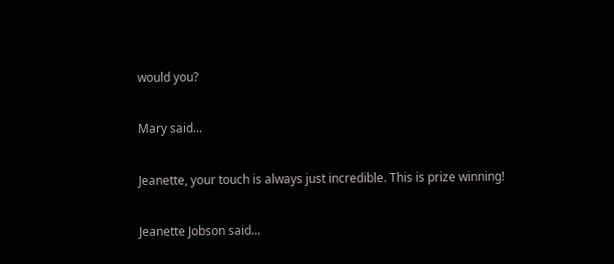would you?

Mary said...

Jeanette, your touch is always just incredible. This is prize winning!

Jeanette Jobson said...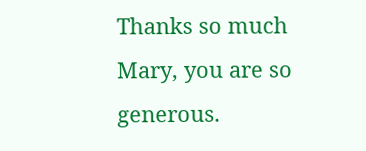Thanks so much Mary, you are so generous.